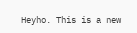Heyho. This is a new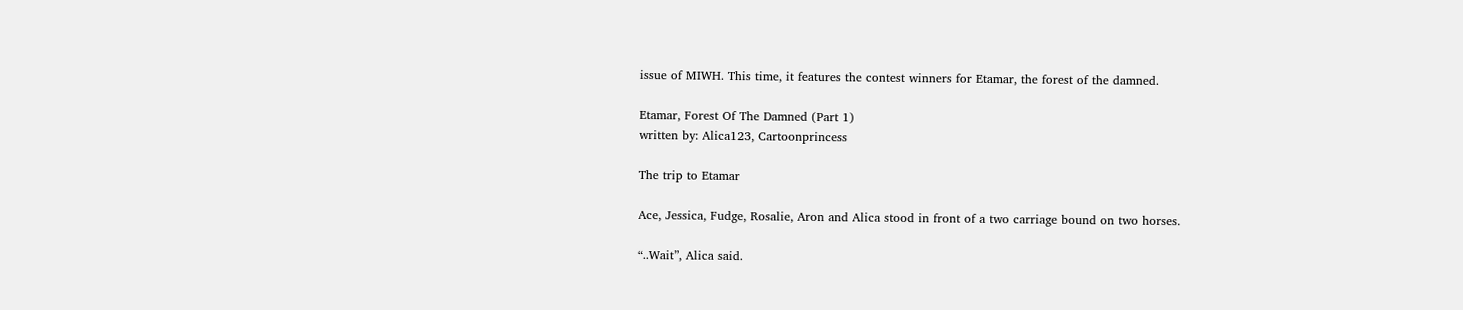issue of MIWH. This time, it features the contest winners for Etamar, the forest of the damned.

Etamar, Forest Of The Damned (Part 1)
written by: Alica123, Cartoonprincess

The trip to Etamar

Ace, Jessica, Fudge, Rosalie, Aron and Alica stood in front of a two carriage bound on two horses.

“..Wait”, Alica said.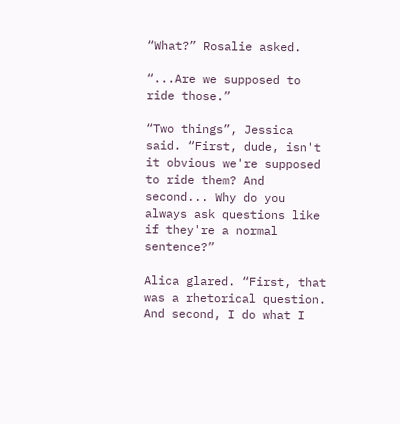“What?” Rosalie asked.

“...Are we supposed to ride those.”

“Two things”, Jessica said. “First, dude, isn't it obvious we're supposed to ride them? And second... Why do you always ask questions like if they're a normal sentence?”

Alica glared. “First, that was a rhetorical question. And second, I do what I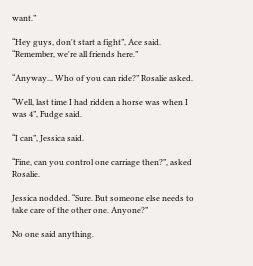want.”

“Hey guys, don't start a fight”, Ace said. “Remember, we're all friends here.”

“Anyway... Who of you can ride?” Rosalie asked.

“Well, last time I had ridden a horse was when I was 4”, Fudge said.

“I can”, Jessica said.

“Fine, can you control one carriage then?”, asked Rosalie.

Jessica nodded. “Sure. But someone else needs to take care of the other one. Anyone?”

No one said anything.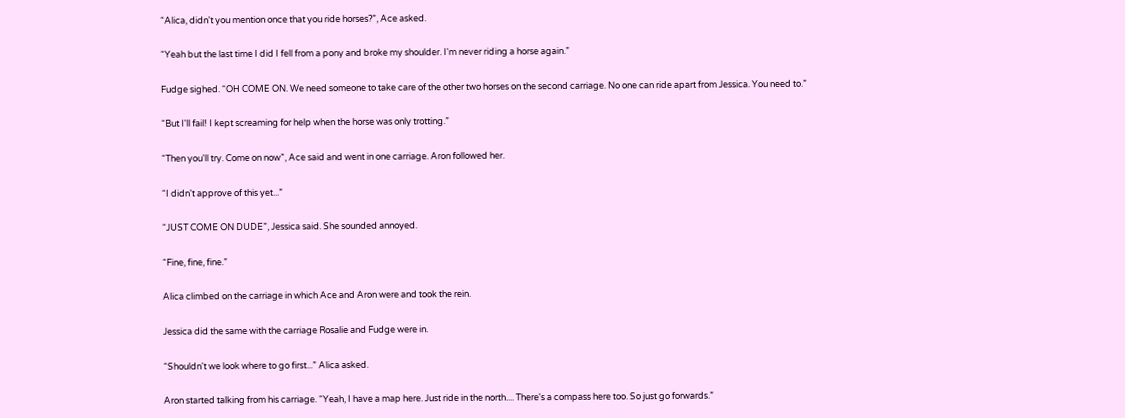“Alica, didn't you mention once that you ride horses?”, Ace asked.

“Yeah but the last time I did I fell from a pony and broke my shoulder. I'm never riding a horse again.”

Fudge sighed. “OH COME ON. We need someone to take care of the other two horses on the second carriage. No one can ride apart from Jessica. You need to.”

“But I'll fail! I kept screaming for help when the horse was only trotting.”

“Then you'll try. Come on now”, Ace said and went in one carriage. Aron followed her.

“I didn't approve of this yet...”

“JUST COME ON DUDE”, Jessica said. She sounded annoyed.

“Fine, fine, fine.”

Alica climbed on the carriage in which Ace and Aron were and took the rein.

Jessica did the same with the carriage Rosalie and Fudge were in.

“Shouldn't we look where to go first...” Alica asked.

Aron started talking from his carriage. “Yeah, I have a map here. Just ride in the north.... There's a compass here too. So just go forwards.”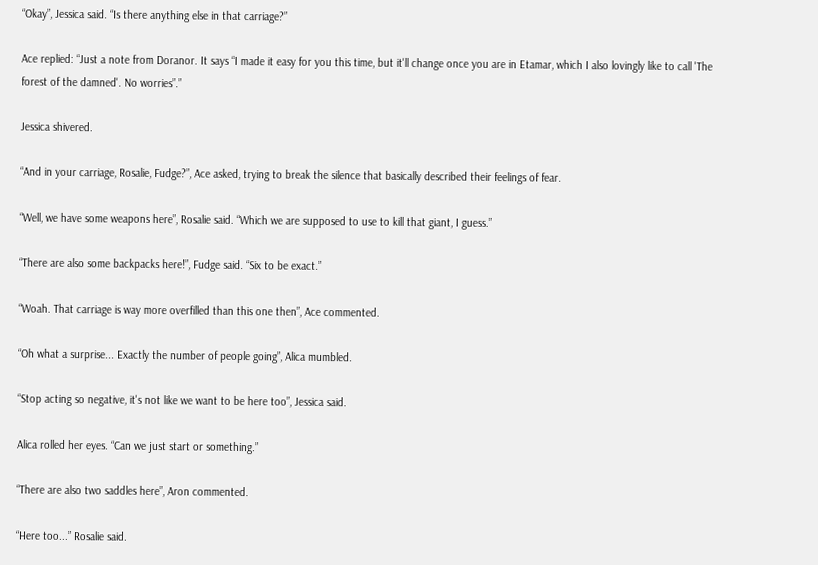“Okay”, Jessica said. “Is there anything else in that carriage?”

Ace replied: “Just a note from Doranor. It says “I made it easy for you this time, but it'll change once you are in Etamar, which I also lovingly like to call 'The forest of the damned'. No worries”.”

Jessica shivered.

“And in your carriage, Rosalie, Fudge?”, Ace asked, trying to break the silence that basically described their feelings of fear.

“Well, we have some weapons here”, Rosalie said. “Which we are supposed to use to kill that giant, I guess.”

“There are also some backpacks here!”, Fudge said. “Six to be exact.”

“Woah. That carriage is way more overfilled than this one then”, Ace commented.

“Oh what a surprise... Exactly the number of people going”, Alica mumbled.

“Stop acting so negative, it's not like we want to be here too”, Jessica said.

Alica rolled her eyes. “Can we just start or something.”

“There are also two saddles here”, Aron commented.

“Here too...” Rosalie said.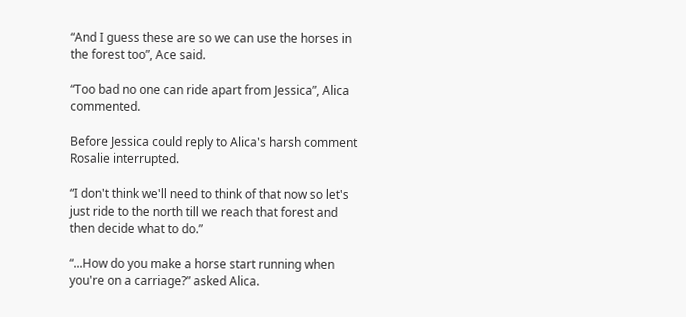“And I guess these are so we can use the horses in the forest too”, Ace said.

“Too bad no one can ride apart from Jessica”, Alica commented.

Before Jessica could reply to Alica's harsh comment Rosalie interrupted.

“I don't think we'll need to think of that now so let's just ride to the north till we reach that forest and then decide what to do.”

“...How do you make a horse start running when you're on a carriage?” asked Alica.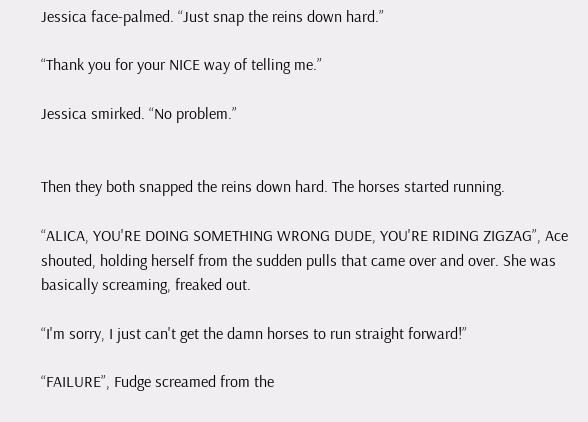Jessica face-palmed. “Just snap the reins down hard.”

“Thank you for your NICE way of telling me.”

Jessica smirked. “No problem.”


Then they both snapped the reins down hard. The horses started running.

“ALICA, YOU'RE DOING SOMETHING WRONG DUDE, YOU'RE RIDING ZIGZAG”, Ace shouted, holding herself from the sudden pulls that came over and over. She was basically screaming, freaked out.

“I'm sorry, I just can't get the damn horses to run straight forward!”

“FAILURE”, Fudge screamed from the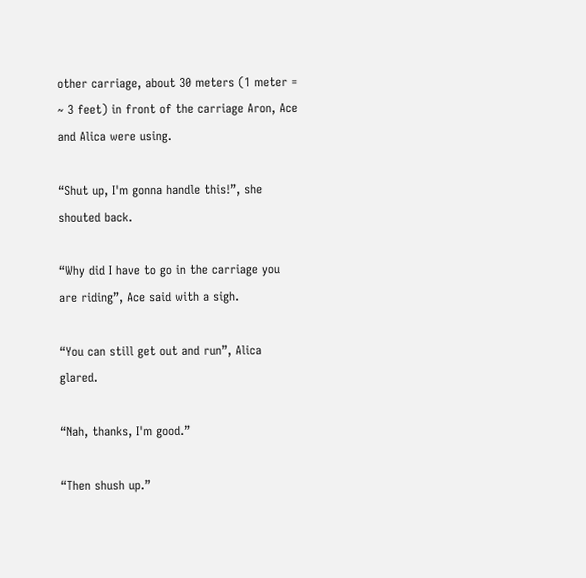other carriage, about 30 meters (1 meter = ~ 3 feet) in front of the carriage Aron, Ace and Alica were using.

“Shut up, I'm gonna handle this!”, she shouted back.

“Why did I have to go in the carriage you are riding”, Ace said with a sigh.

“You can still get out and run”, Alica glared.

“Nah, thanks, I'm good.”

“Then shush up.”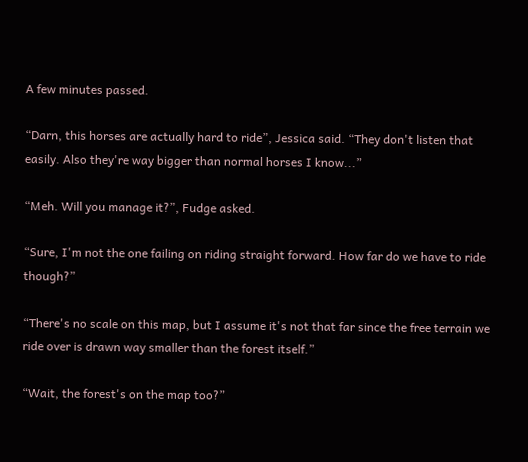A few minutes passed.

“Darn, this horses are actually hard to ride”, Jessica said. “They don't listen that easily. Also they're way bigger than normal horses I know...”

“Meh. Will you manage it?”, Fudge asked.

“Sure, I'm not the one failing on riding straight forward. How far do we have to ride though?”

“There's no scale on this map, but I assume it's not that far since the free terrain we ride over is drawn way smaller than the forest itself.”

“Wait, the forest's on the map too?”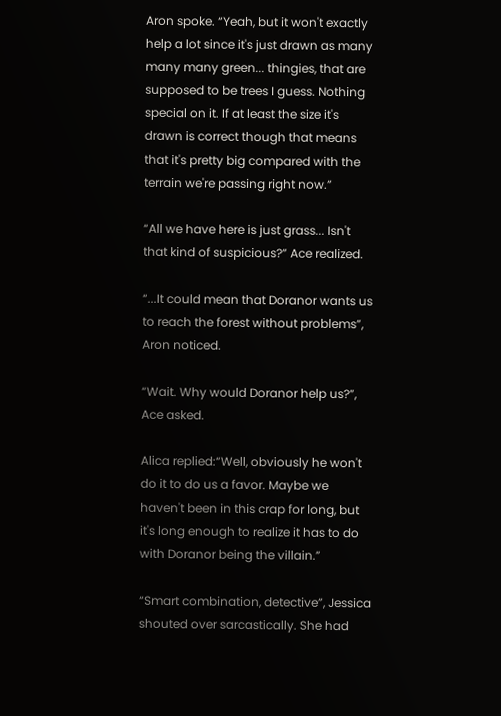Aron spoke. “Yeah, but it won't exactly help a lot since it's just drawn as many many many green... thingies, that are supposed to be trees I guess. Nothing special on it. If at least the size it's drawn is correct though that means that it's pretty big compared with the terrain we're passing right now.”

“All we have here is just grass... Isn't that kind of suspicious?” Ace realized.

“...It could mean that Doranor wants us to reach the forest without problems”, Aron noticed.

“Wait. Why would Doranor help us?”, Ace asked.

Alica replied:“Well, obviously he won't do it to do us a favor. Maybe we haven't been in this crap for long, but it's long enough to realize it has to do with Doranor being the villain.”

“Smart combination, detective”, Jessica shouted over sarcastically. She had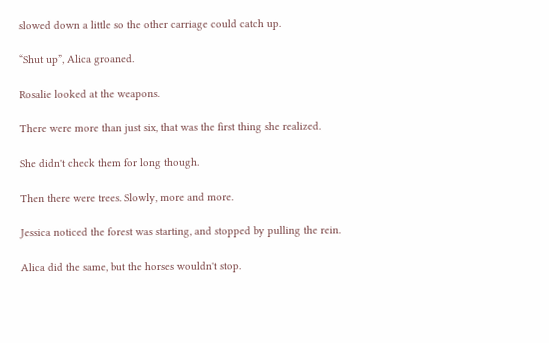slowed down a little so the other carriage could catch up.

“Shut up”, Alica groaned.

Rosalie looked at the weapons.

There were more than just six, that was the first thing she realized.

She didn't check them for long though.

Then there were trees. Slowly, more and more.

Jessica noticed the forest was starting, and stopped by pulling the rein.

Alica did the same, but the horses wouldn't stop.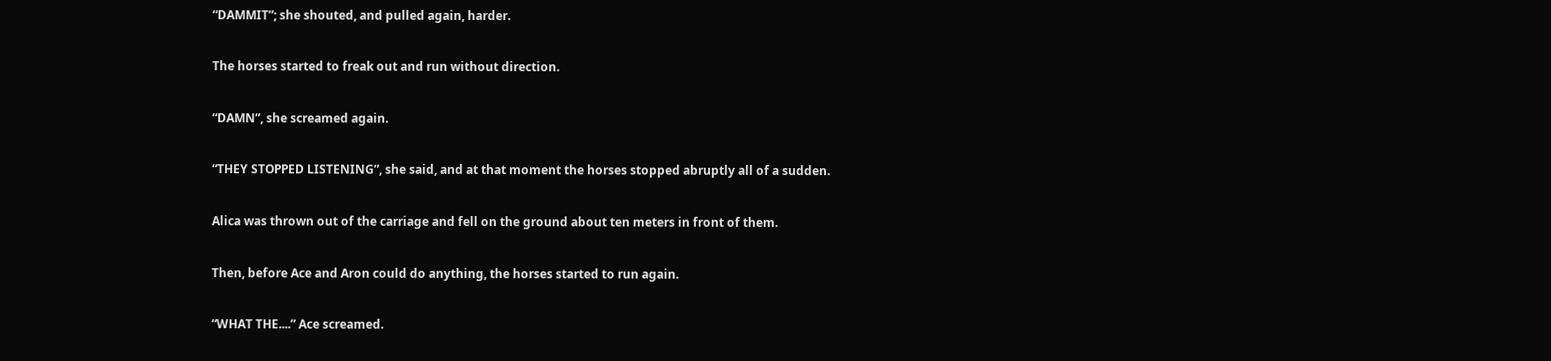“DAMMIT”; she shouted, and pulled again, harder.

The horses started to freak out and run without direction.

“DAMN”, she screamed again.

“THEY STOPPED LISTENING”, she said, and at that moment the horses stopped abruptly all of a sudden.

Alica was thrown out of the carriage and fell on the ground about ten meters in front of them.

Then, before Ace and Aron could do anything, the horses started to run again.

“WHAT THE....” Ace screamed.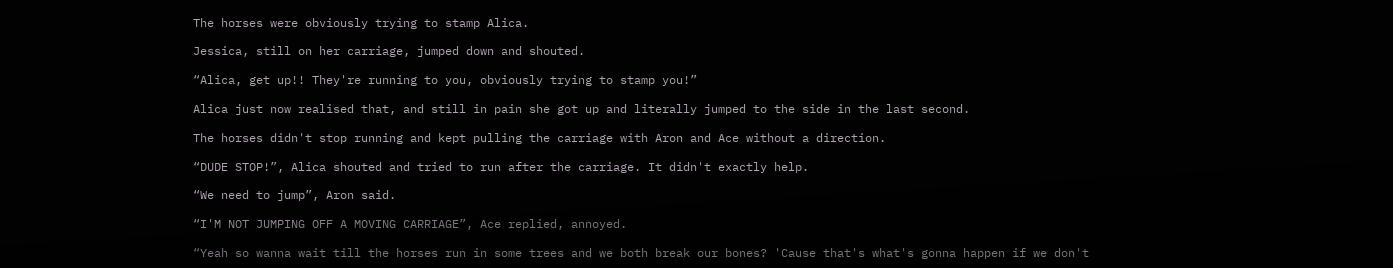The horses were obviously trying to stamp Alica.

Jessica, still on her carriage, jumped down and shouted.

“Alica, get up!! They're running to you, obviously trying to stamp you!”

Alica just now realised that, and still in pain she got up and literally jumped to the side in the last second.

The horses didn't stop running and kept pulling the carriage with Aron and Ace without a direction.

“DUDE STOP!”, Alica shouted and tried to run after the carriage. It didn't exactly help.

“We need to jump”, Aron said.

“I'M NOT JUMPING OFF A MOVING CARRIAGE”, Ace replied, annoyed.

“Yeah so wanna wait till the horses run in some trees and we both break our bones? 'Cause that's what's gonna happen if we don't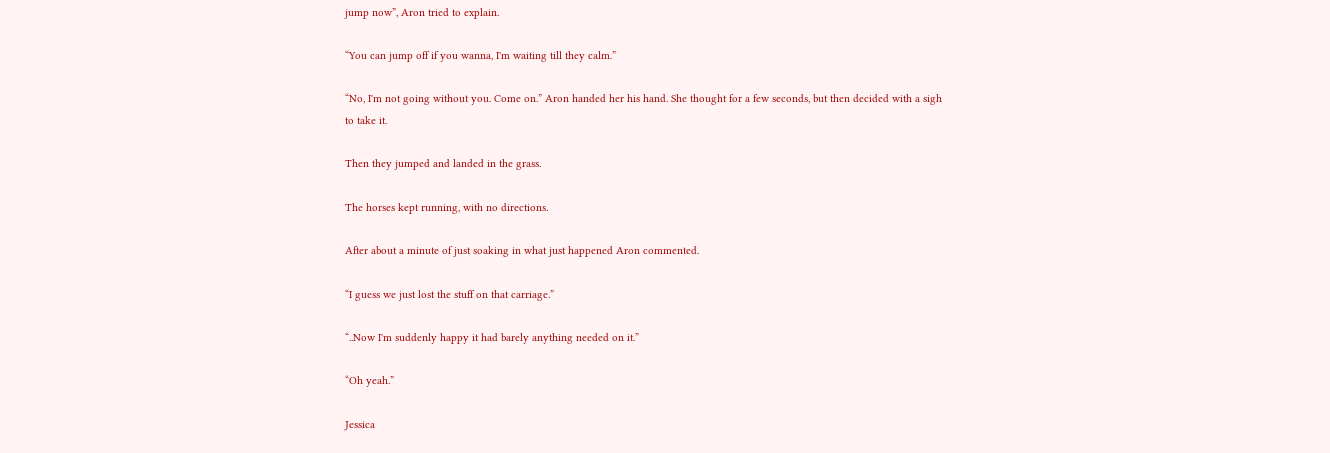jump now”, Aron tried to explain.

“You can jump off if you wanna, I'm waiting till they calm.”

“No, I'm not going without you. Come on.” Aron handed her his hand. She thought for a few seconds, but then decided with a sigh to take it.

Then they jumped and landed in the grass.

The horses kept running, with no directions.

After about a minute of just soaking in what just happened Aron commented.

“I guess we just lost the stuff on that carriage.”

“..Now I'm suddenly happy it had barely anything needed on it.”

“Oh yeah.”

Jessica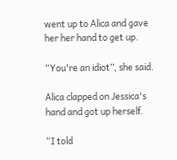went up to Alica and gave her her hand to get up.

“You're an idiot”, she said.

Alica clapped on Jessica's hand and got up herself.

“I told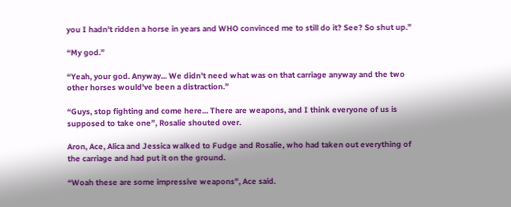you I hadn't ridden a horse in years and WHO convinced me to still do it? See? So shut up.”

“My god.”

“Yeah, your god. Anyway... We didn't need what was on that carriage anyway and the two other horses would've been a distraction.”

“Guys, stop fighting and come here... There are weapons, and I think everyone of us is supposed to take one”, Rosalie shouted over.

Aron, Ace, Alica and Jessica walked to Fudge and Rosalie, who had taken out everything of the carriage and had put it on the ground.

“Woah these are some impressive weapons”, Ace said.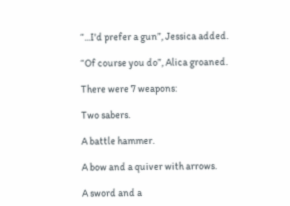“...I'd prefer a gun”, Jessica added.

“Of course you do”, Alica groaned.

There were 7 weapons:

Two sabers.

A battle hammer.

A bow and a quiver with arrows.

A sword and a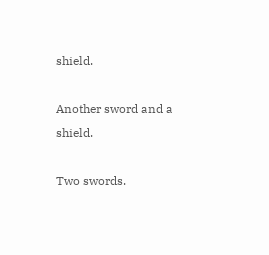shield.

Another sword and a shield.

Two swords.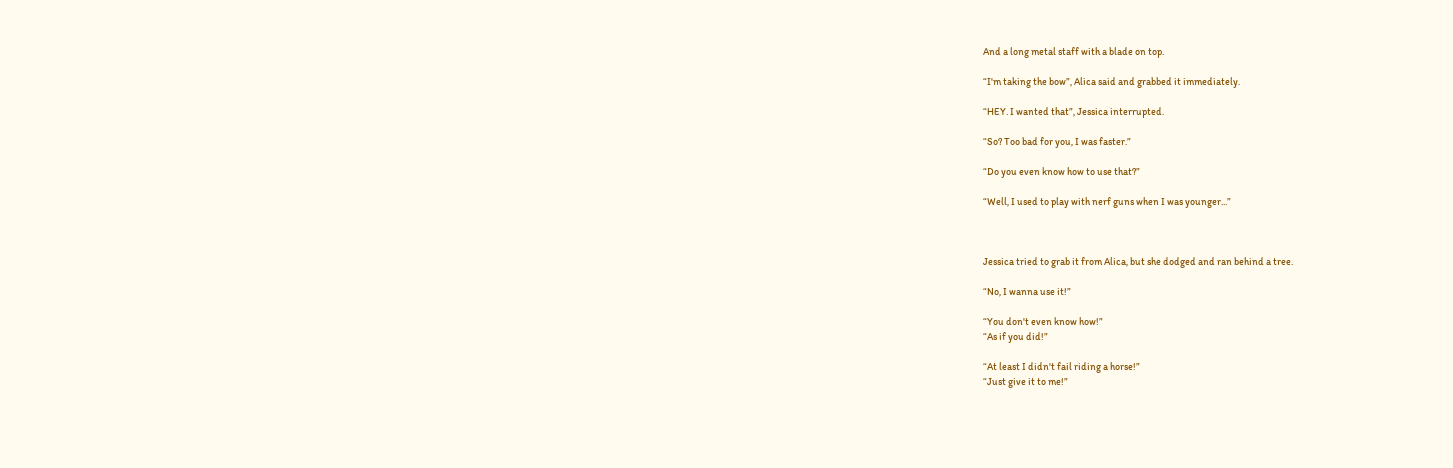And a long metal staff with a blade on top.

“I'm taking the bow”, Alica said and grabbed it immediately.

“HEY. I wanted that”, Jessica interrupted.

“So? Too bad for you, I was faster.”

“Do you even know how to use that?”

“Well, I used to play with nerf guns when I was younger...”



Jessica tried to grab it from Alica, but she dodged and ran behind a tree.

“No, I wanna use it!”

“You don't even know how!”
“As if you did!”

“At least I didn't fail riding a horse!”
“Just give it to me!”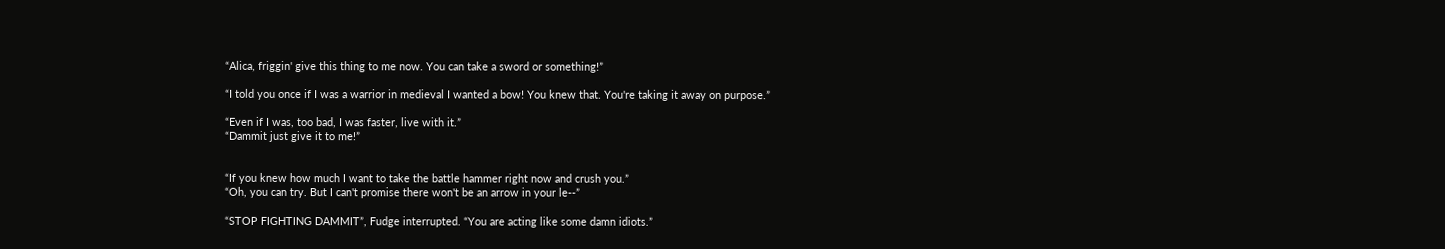“Alica, friggin' give this thing to me now. You can take a sword or something!”

“I told you once if I was a warrior in medieval I wanted a bow! You knew that. You're taking it away on purpose.”

“Even if I was, too bad, I was faster, live with it.”
“Dammit just give it to me!”


“If you knew how much I want to take the battle hammer right now and crush you.”
“Oh, you can try. But I can't promise there won't be an arrow in your le--”

“STOP FIGHTING DAMMIT”, Fudge interrupted. “You are acting like some damn idiots.”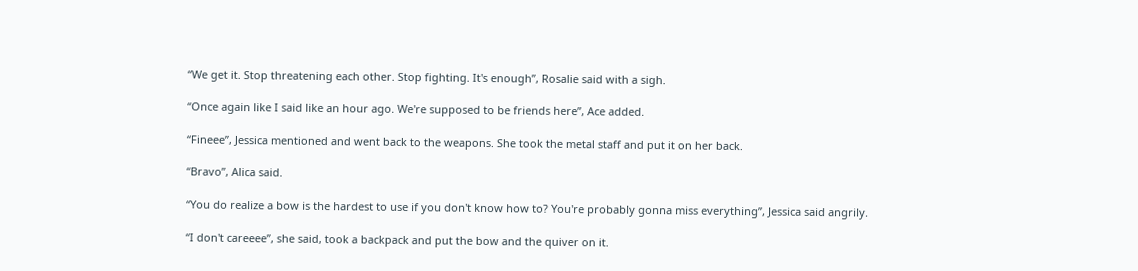“We get it. Stop threatening each other. Stop fighting. It's enough”, Rosalie said with a sigh.

“Once again like I said like an hour ago. We're supposed to be friends here”, Ace added.

“Fineee”, Jessica mentioned and went back to the weapons. She took the metal staff and put it on her back.

“Bravo”, Alica said.

“You do realize a bow is the hardest to use if you don't know how to? You're probably gonna miss everything”, Jessica said angrily.

“I don't careeee”, she said, took a backpack and put the bow and the quiver on it.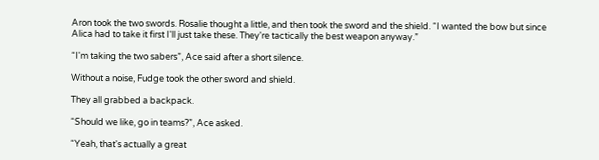Aron took the two swords. Rosalie thought a little, and then took the sword and the shield. “I wanted the bow but since Alica had to take it first I'll just take these. They're tactically the best weapon anyway.”

“I'm taking the two sabers”, Ace said after a short silence.

Without a noise, Fudge took the other sword and shield.

They all grabbed a backpack.

“Should we like, go in teams?”, Ace asked.

“Yeah, that's actually a great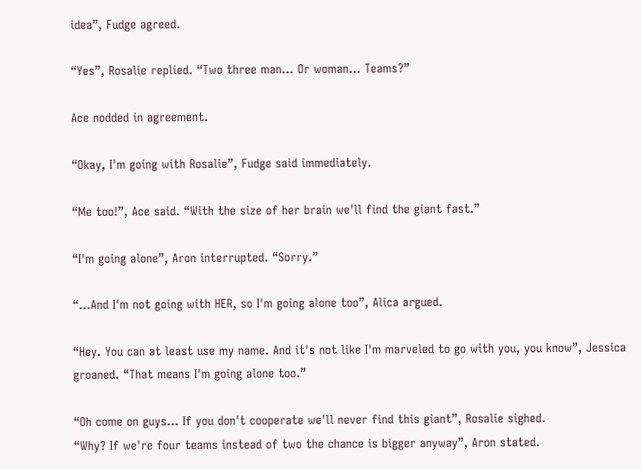idea”, Fudge agreed.

“Yes”, Rosalie replied. “Two three man... Or woman... Teams?”

Ace nodded in agreement.

“Okay, I'm going with Rosalie”, Fudge said immediately.

“Me too!”, Ace said. “With the size of her brain we'll find the giant fast.”

“I'm going alone”, Aron interrupted. “Sorry.”

“...And I'm not going with HER, so I'm going alone too”, Alica argued.

“Hey. You can at least use my name. And it's not like I'm marveled to go with you, you know”, Jessica groaned. “That means I'm going alone too.”

“Oh come on guys... If you don't cooperate we'll never find this giant”, Rosalie sighed.
“Why? If we're four teams instead of two the chance is bigger anyway”, Aron stated.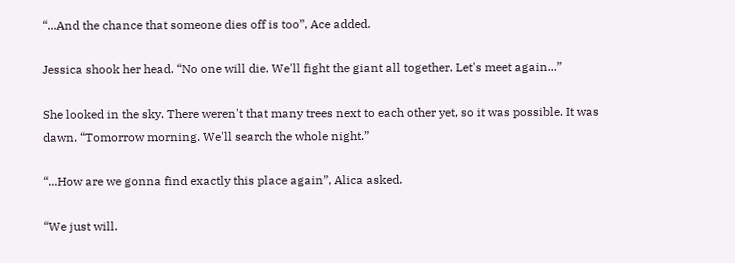“...And the chance that someone dies off is too”, Ace added.

Jessica shook her head. “No one will die. We'll fight the giant all together. Let's meet again...”

She looked in the sky. There weren't that many trees next to each other yet, so it was possible. It was dawn. “Tomorrow morning. We'll search the whole night.”

“...How are we gonna find exactly this place again”, Alica asked.

“We just will.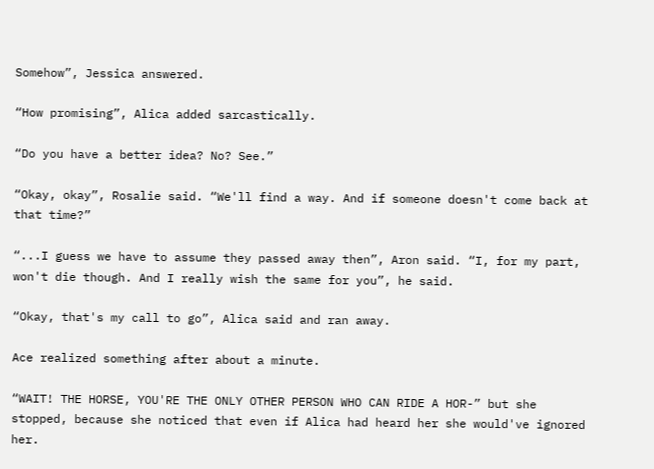Somehow”, Jessica answered.

“How promising”, Alica added sarcastically.

“Do you have a better idea? No? See.”

“Okay, okay”, Rosalie said. “We'll find a way. And if someone doesn't come back at that time?”

“...I guess we have to assume they passed away then”, Aron said. “I, for my part, won't die though. And I really wish the same for you”, he said.

“Okay, that's my call to go”, Alica said and ran away.

Ace realized something after about a minute.

“WAIT! THE HORSE, YOU'RE THE ONLY OTHER PERSON WHO CAN RIDE A HOR-” but she stopped, because she noticed that even if Alica had heard her she would've ignored her.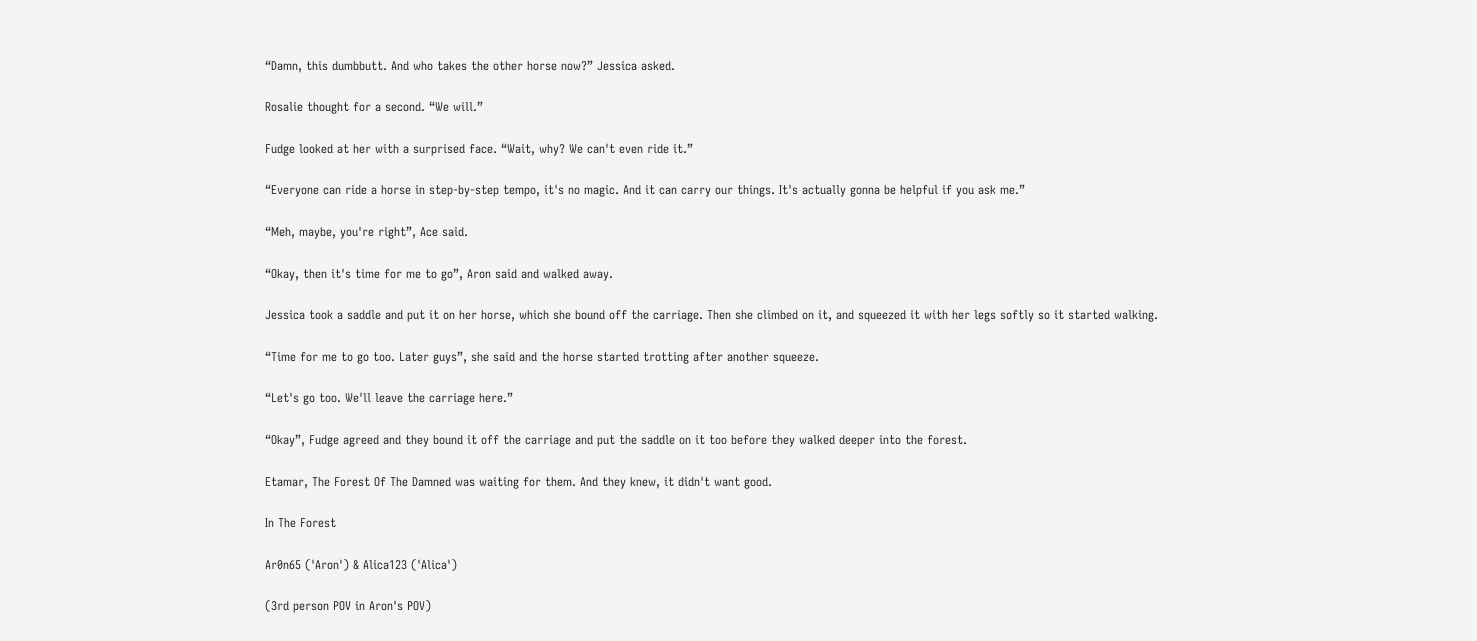“Damn, this dumbbutt. And who takes the other horse now?” Jessica asked.

Rosalie thought for a second. “We will.”

Fudge looked at her with a surprised face. “Wait, why? We can't even ride it.”

“Everyone can ride a horse in step-by-step tempo, it's no magic. And it can carry our things. It's actually gonna be helpful if you ask me.”

“Meh, maybe, you're right”, Ace said.

“Okay, then it's time for me to go”, Aron said and walked away.

Jessica took a saddle and put it on her horse, which she bound off the carriage. Then she climbed on it, and squeezed it with her legs softly so it started walking.

“Time for me to go too. Later guys”, she said and the horse started trotting after another squeeze.

“Let's go too. We'll leave the carriage here.”

“Okay”, Fudge agreed and they bound it off the carriage and put the saddle on it too before they walked deeper into the forest.

Etamar, The Forest Of The Damned was waiting for them. And they knew, it didn't want good.

In The Forest

Ar0n65 ('Aron') & Alica123 ('Alica')

(3rd person POV in Aron's POV)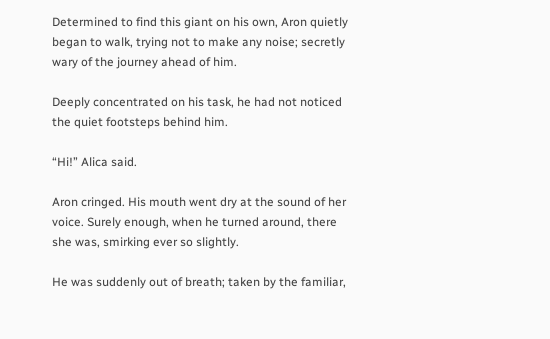Determined to find this giant on his own, Aron quietly began to walk, trying not to make any noise; secretly wary of the journey ahead of him.

Deeply concentrated on his task, he had not noticed the quiet footsteps behind him.

“Hi!” Alica said.

Aron cringed. His mouth went dry at the sound of her voice. Surely enough, when he turned around, there she was, smirking ever so slightly.

He was suddenly out of breath; taken by the familiar,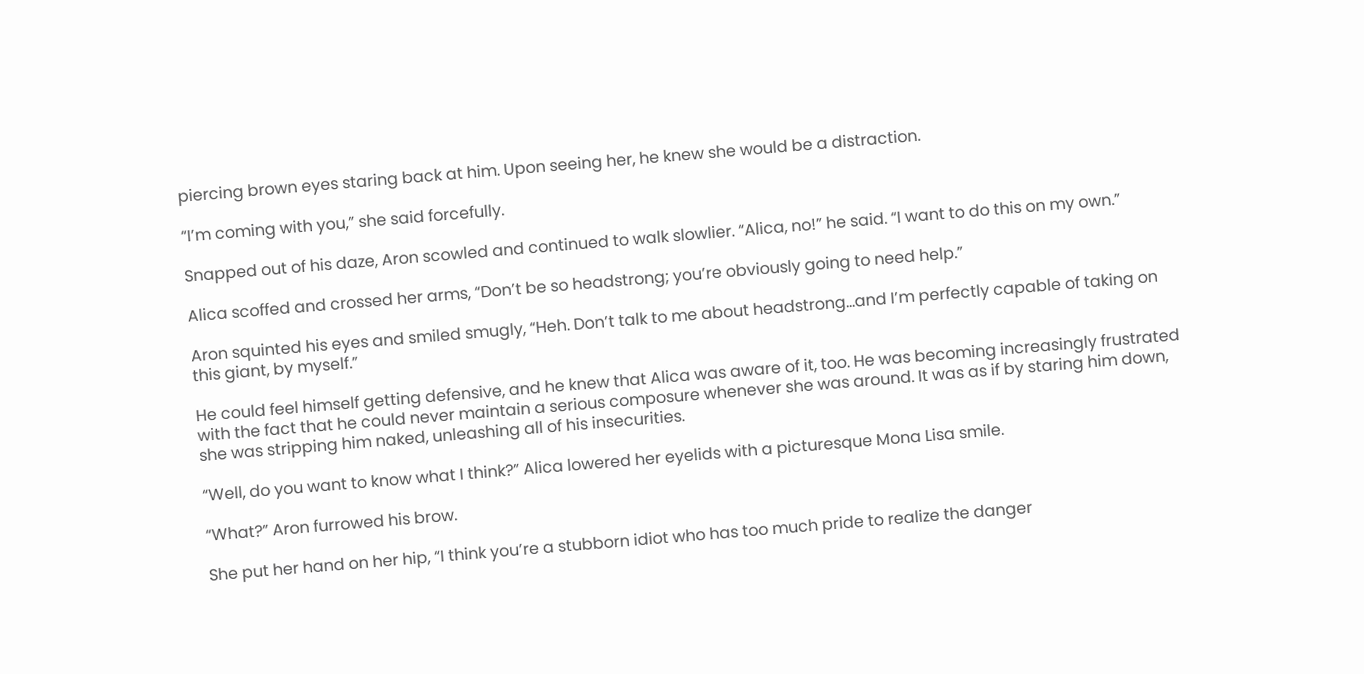piercing brown eyes staring back at him. Upon seeing her, he knew she would be a distraction.

“I’m coming with you,” she said forcefully.

Snapped out of his daze, Aron scowled and continued to walk slowlier. “Alica, no!” he said. “I want to do this on my own.”

Alica scoffed and crossed her arms, “Don’t be so headstrong; you’re obviously going to need help.”

Aron squinted his eyes and smiled smugly, “Heh. Don’t talk to me about headstrong…and I’m perfectly capable of taking on this giant, by myself.”

He could feel himself getting defensive, and he knew that Alica was aware of it, too. He was becoming increasingly frustrated with the fact that he could never maintain a serious composure whenever she was around. It was as if by staring him down, she was stripping him naked, unleashing all of his insecurities.

“Well, do you want to know what I think?” Alica lowered her eyelids with a picturesque Mona Lisa smile.

“What?” Aron furrowed his brow.

She put her hand on her hip, “I think you’re a stubborn idiot who has too much pride to realize the danger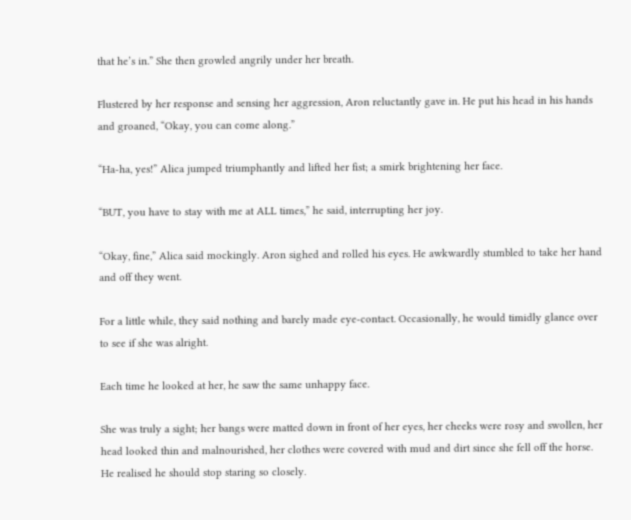that he’s in.” She then growled angrily under her breath.

Flustered by her response and sensing her aggression, Aron reluctantly gave in. He put his head in his hands and groaned, “Okay, you can come along.”

“Ha-ha, yes!” Alica jumped triumphantly and lifted her fist; a smirk brightening her face.

“BUT, you have to stay with me at ALL times,” he said, interrupting her joy.

“Okay, fine,” Alica said mockingly. Aron sighed and rolled his eyes. He awkwardly stumbled to take her hand and off they went.

For a little while, they said nothing and barely made eye-contact. Occasionally, he would timidly glance over to see if she was alright.

Each time he looked at her, he saw the same unhappy face.

She was truly a sight; her bangs were matted down in front of her eyes, her cheeks were rosy and swollen, her head looked thin and malnourished, her clothes were covered with mud and dirt since she fell off the horse. He realised he should stop staring so closely.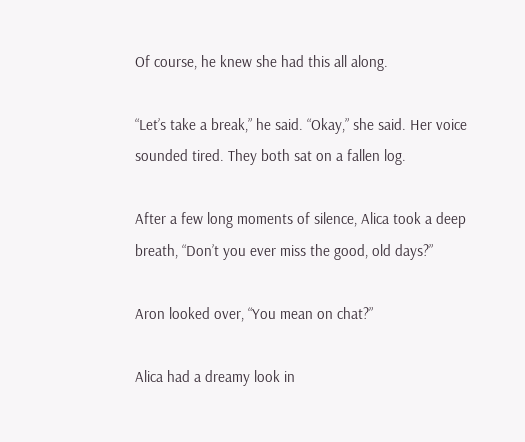Of course, he knew she had this all along.

“Let’s take a break,” he said. “Okay,” she said. Her voice sounded tired. They both sat on a fallen log.

After a few long moments of silence, Alica took a deep breath, “Don’t you ever miss the good, old days?”

Aron looked over, “You mean on chat?”

Alica had a dreamy look in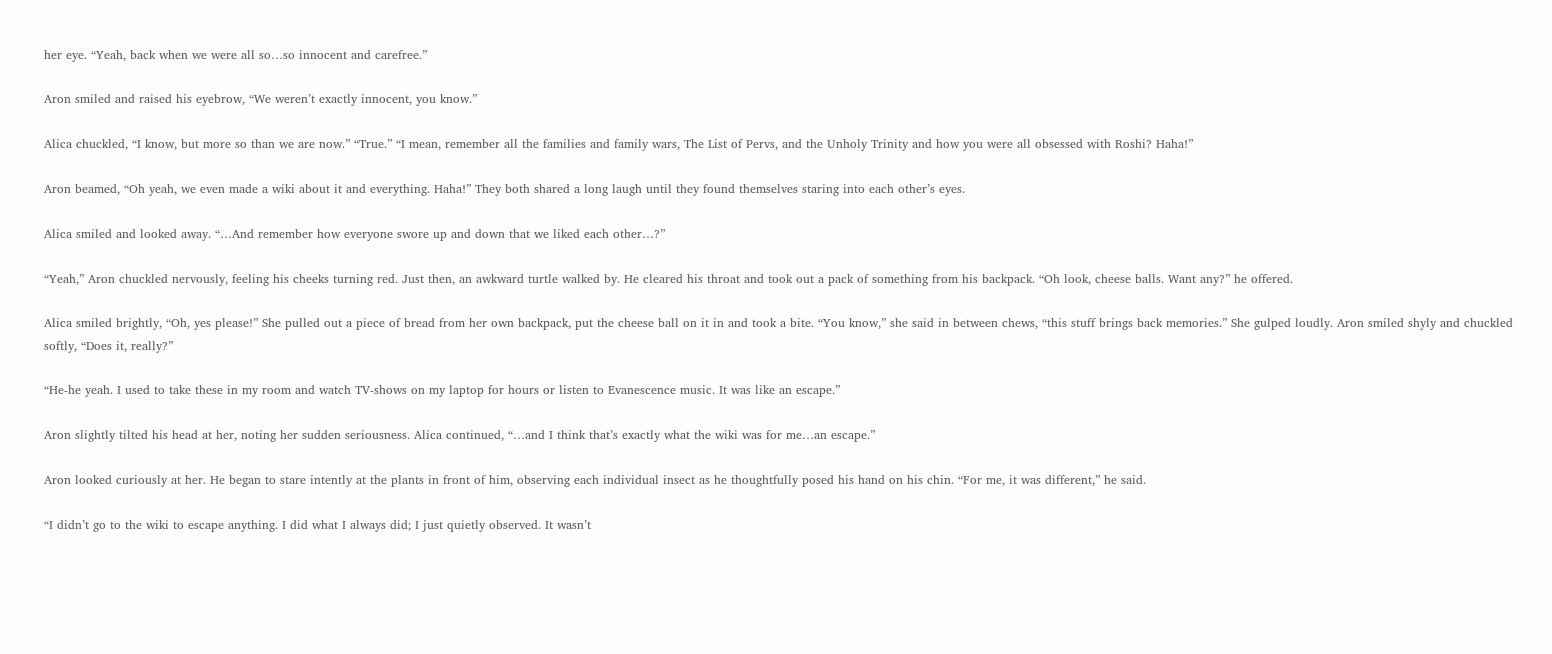her eye. “Yeah, back when we were all so…so innocent and carefree.”

Aron smiled and raised his eyebrow, “We weren’t exactly innocent, you know.”

Alica chuckled, “I know, but more so than we are now.” “True.” “I mean, remember all the families and family wars, The List of Pervs, and the Unholy Trinity and how you were all obsessed with Roshi? Haha!”

Aron beamed, “Oh yeah, we even made a wiki about it and everything. Haha!” They both shared a long laugh until they found themselves staring into each other’s eyes.

Alica smiled and looked away. “…And remember how everyone swore up and down that we liked each other…?”

“Yeah,” Aron chuckled nervously, feeling his cheeks turning red. Just then, an awkward turtle walked by. He cleared his throat and took out a pack of something from his backpack. “Oh look, cheese balls. Want any?” he offered.

Alica smiled brightly, “Oh, yes please!” She pulled out a piece of bread from her own backpack, put the cheese ball on it in and took a bite. “You know,” she said in between chews, “this stuff brings back memories.” She gulped loudly. Aron smiled shyly and chuckled softly, “Does it, really?”

“He-he yeah. I used to take these in my room and watch TV-shows on my laptop for hours or listen to Evanescence music. It was like an escape.”

Aron slightly tilted his head at her, noting her sudden seriousness. Alica continued, “…and I think that’s exactly what the wiki was for me…an escape.”

Aron looked curiously at her. He began to stare intently at the plants in front of him, observing each individual insect as he thoughtfully posed his hand on his chin. “For me, it was different,” he said.

“I didn’t go to the wiki to escape anything. I did what I always did; I just quietly observed. It wasn’t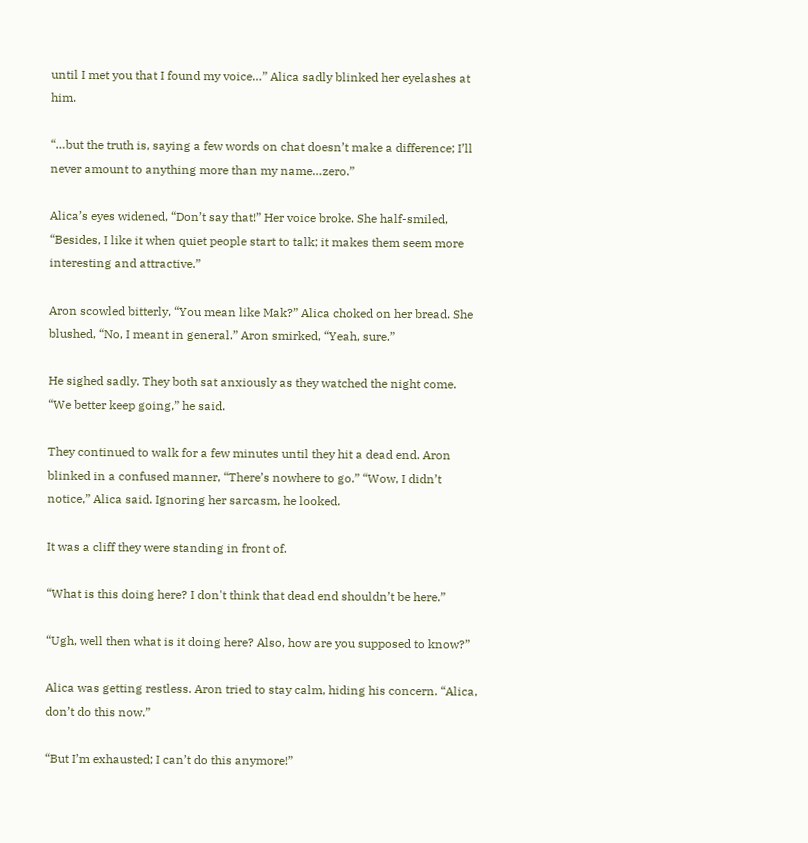until I met you that I found my voice…” Alica sadly blinked her eyelashes at him.

“…but the truth is, saying a few words on chat doesn’t make a difference; I’ll never amount to anything more than my name…zero.”

Alica’s eyes widened, “Don’t say that!” Her voice broke. She half-smiled, “Besides, I like it when quiet people start to talk; it makes them seem more interesting and attractive.”

Aron scowled bitterly, “You mean like Mak?” Alica choked on her bread. She blushed, “No, I meant in general.” Aron smirked, “Yeah, sure.”

He sighed sadly. They both sat anxiously as they watched the night come. “We better keep going,” he said.

They continued to walk for a few minutes until they hit a dead end. Aron blinked in a confused manner, “There’s nowhere to go.” “Wow, I didn’t notice,” Alica said. Ignoring her sarcasm, he looked.

It was a cliff they were standing in front of.

“What is this doing here? I don't think that dead end shouldn’t be here.”

“Ugh, well then what is it doing here? Also, how are you supposed to know?”

Alica was getting restless. Aron tried to stay calm, hiding his concern. “Alica, don’t do this now.”

“But I’m exhausted; I can’t do this anymore!”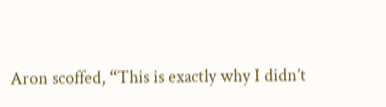Aron scoffed, “This is exactly why I didn’t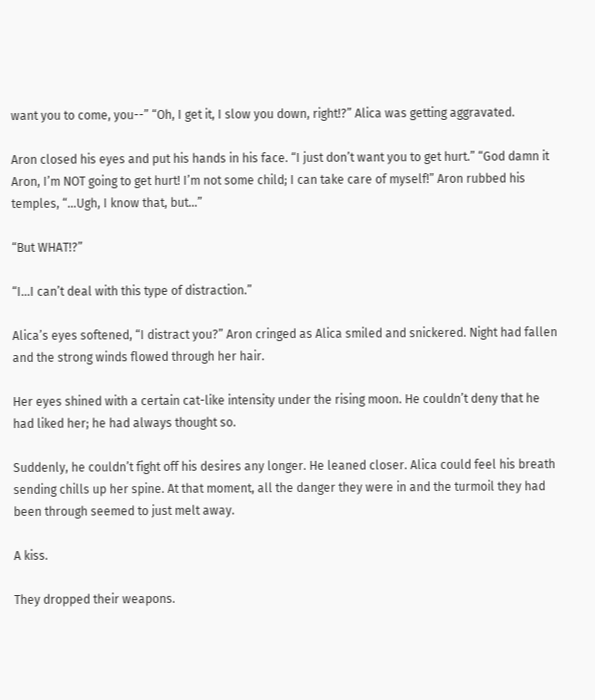want you to come, you--” “Oh, I get it, I slow you down, right!?” Alica was getting aggravated.

Aron closed his eyes and put his hands in his face. “I just don’t want you to get hurt.” “God damn it Aron, I’m NOT going to get hurt! I’m not some child; I can take care of myself!” Aron rubbed his temples, “…Ugh, I know that, but…”

“But WHAT!?”

“I…I can’t deal with this type of distraction.”

Alica’s eyes softened, “I distract you?” Aron cringed as Alica smiled and snickered. Night had fallen and the strong winds flowed through her hair.

Her eyes shined with a certain cat-like intensity under the rising moon. He couldn’t deny that he had liked her; he had always thought so.

Suddenly, he couldn’t fight off his desires any longer. He leaned closer. Alica could feel his breath sending chills up her spine. At that moment, all the danger they were in and the turmoil they had been through seemed to just melt away.

A kiss.

They dropped their weapons.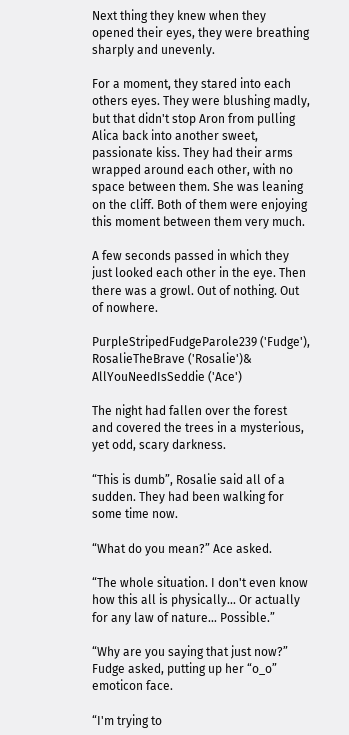Next thing they knew when they opened their eyes, they were breathing sharply and unevenly.

For a moment, they stared into each others eyes. They were blushing madly, but that didn't stop Aron from pulling Alica back into another sweet, passionate kiss. They had their arms wrapped around each other, with no space between them. She was leaning on the cliff. Both of them were enjoying this moment between them very much.

A few seconds passed in which they just looked each other in the eye. Then there was a growl. Out of nothing. Out of nowhere.

PurpleStripedFudgeParole239 ('Fudge'), RosalieTheBrave ('Rosalie')& AllYouNeedIsSeddie ('Ace')

The night had fallen over the forest and covered the trees in a mysterious, yet odd, scary darkness.

“This is dumb”, Rosalie said all of a sudden. They had been walking for some time now.

“What do you mean?” Ace asked.

“The whole situation. I don't even know how this all is physically... Or actually for any law of nature... Possible.”

“Why are you saying that just now?” Fudge asked, putting up her “o_o” emoticon face.

“I'm trying to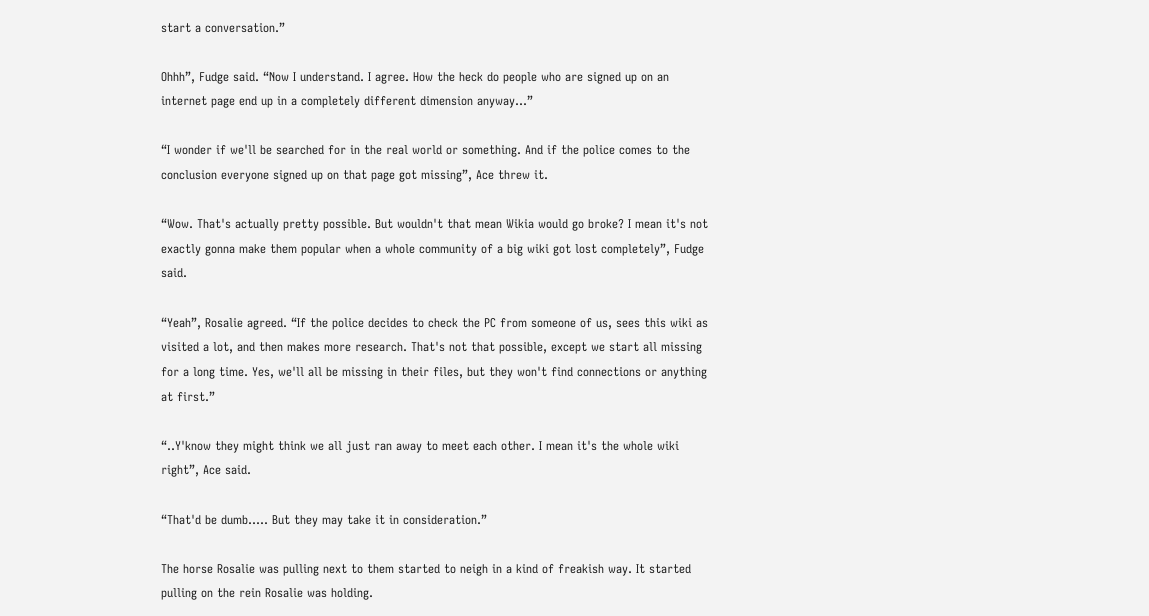start a conversation.”

Ohhh”, Fudge said. “Now I understand. I agree. How the heck do people who are signed up on an internet page end up in a completely different dimension anyway...”

“I wonder if we'll be searched for in the real world or something. And if the police comes to the conclusion everyone signed up on that page got missing”, Ace threw it.

“Wow. That's actually pretty possible. But wouldn't that mean Wikia would go broke? I mean it's not exactly gonna make them popular when a whole community of a big wiki got lost completely”, Fudge said.

“Yeah”, Rosalie agreed. “If the police decides to check the PC from someone of us, sees this wiki as visited a lot, and then makes more research. That's not that possible, except we start all missing for a long time. Yes, we'll all be missing in their files, but they won't find connections or anything at first.”

“..Y'know they might think we all just ran away to meet each other. I mean it's the whole wiki right”, Ace said.

“That'd be dumb..... But they may take it in consideration.”

The horse Rosalie was pulling next to them started to neigh in a kind of freakish way. It started pulling on the rein Rosalie was holding.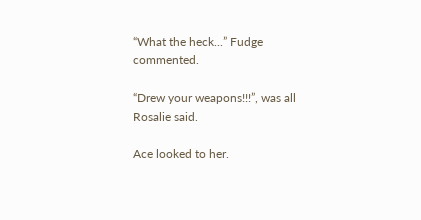“What the heck...” Fudge commented.

“Drew your weapons!!!”, was all Rosalie said.

Ace looked to her.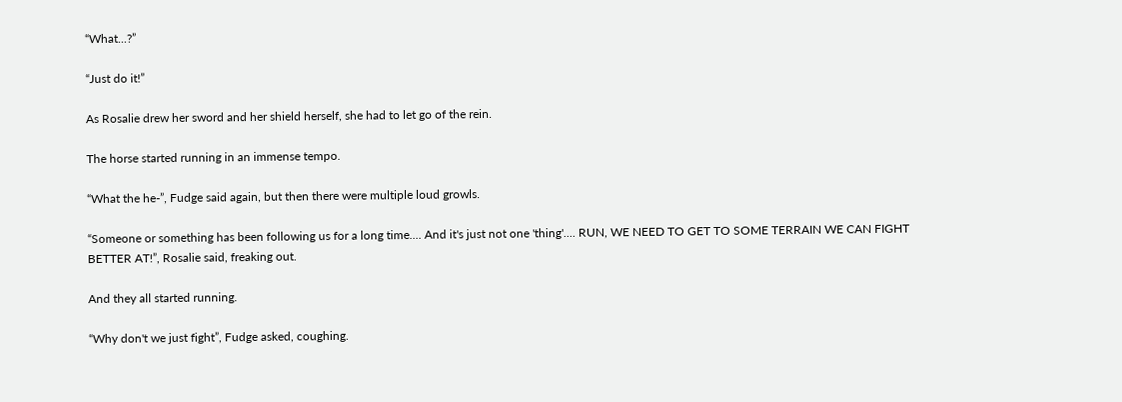“What...?”

“Just do it!”

As Rosalie drew her sword and her shield herself, she had to let go of the rein.

The horse started running in an immense tempo.

“What the he-”, Fudge said again, but then there were multiple loud growls.

“Someone or something has been following us for a long time.... And it's just not one 'thing'.... RUN, WE NEED TO GET TO SOME TERRAIN WE CAN FIGHT BETTER AT!”, Rosalie said, freaking out.

And they all started running.

“Why don't we just fight”, Fudge asked, coughing.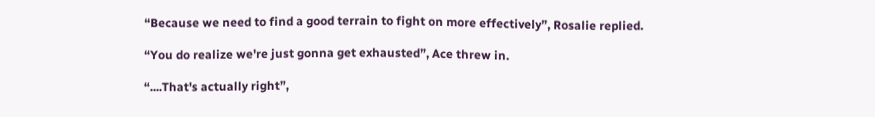“Because we need to find a good terrain to fight on more effectively”, Rosalie replied.

“You do realize we're just gonna get exhausted”, Ace threw in.

“....That's actually right”,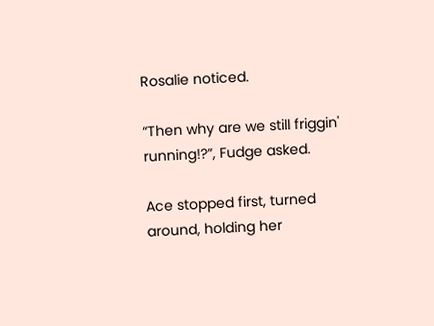Rosalie noticed.

“Then why are we still friggin' running!?”, Fudge asked.

Ace stopped first, turned around, holding her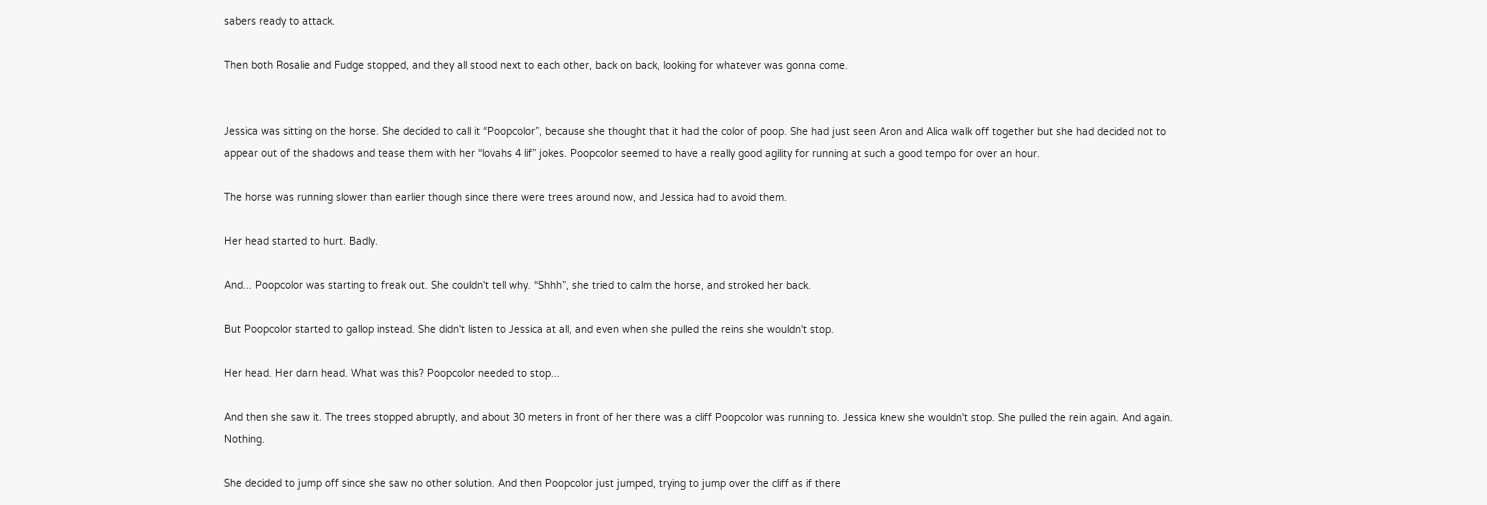sabers ready to attack.

Then both Rosalie and Fudge stopped, and they all stood next to each other, back on back, looking for whatever was gonna come.


Jessica was sitting on the horse. She decided to call it “Poopcolor”, because she thought that it had the color of poop. She had just seen Aron and Alica walk off together but she had decided not to appear out of the shadows and tease them with her “lovahs 4 lif” jokes. Poopcolor seemed to have a really good agility for running at such a good tempo for over an hour.

The horse was running slower than earlier though since there were trees around now, and Jessica had to avoid them.

Her head started to hurt. Badly.

And... Poopcolor was starting to freak out. She couldn't tell why. “Shhh”, she tried to calm the horse, and stroked her back.

But Poopcolor started to gallop instead. She didn't listen to Jessica at all, and even when she pulled the reins she wouldn't stop.

Her head. Her darn head. What was this? Poopcolor needed to stop...

And then she saw it. The trees stopped abruptly, and about 30 meters in front of her there was a cliff Poopcolor was running to. Jessica knew she wouldn't stop. She pulled the rein again. And again. Nothing.

She decided to jump off since she saw no other solution. And then Poopcolor just jumped, trying to jump over the cliff as if there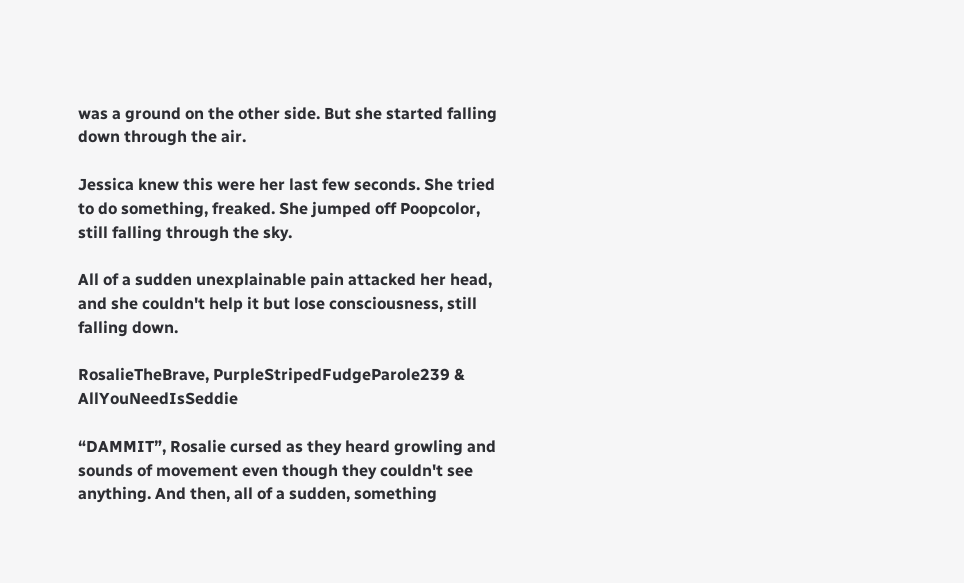was a ground on the other side. But she started falling down through the air.

Jessica knew this were her last few seconds. She tried to do something, freaked. She jumped off Poopcolor, still falling through the sky.

All of a sudden unexplainable pain attacked her head, and she couldn't help it but lose consciousness, still falling down.

RosalieTheBrave, PurpleStripedFudgeParole239 & AllYouNeedIsSeddie

“DAMMIT”, Rosalie cursed as they heard growling and sounds of movement even though they couldn't see anything. And then, all of a sudden, something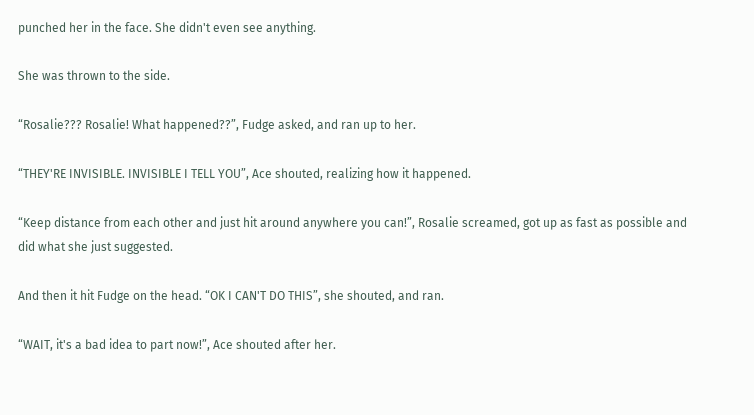punched her in the face. She didn't even see anything.

She was thrown to the side.

“Rosalie??? Rosalie! What happened??”, Fudge asked, and ran up to her.

“THEY'RE INVISIBLE. INVISIBLE I TELL YOU”, Ace shouted, realizing how it happened.

“Keep distance from each other and just hit around anywhere you can!”, Rosalie screamed, got up as fast as possible and did what she just suggested.

And then it hit Fudge on the head. “OK I CAN'T DO THIS”, she shouted, and ran.

“WAIT, it's a bad idea to part now!”, Ace shouted after her.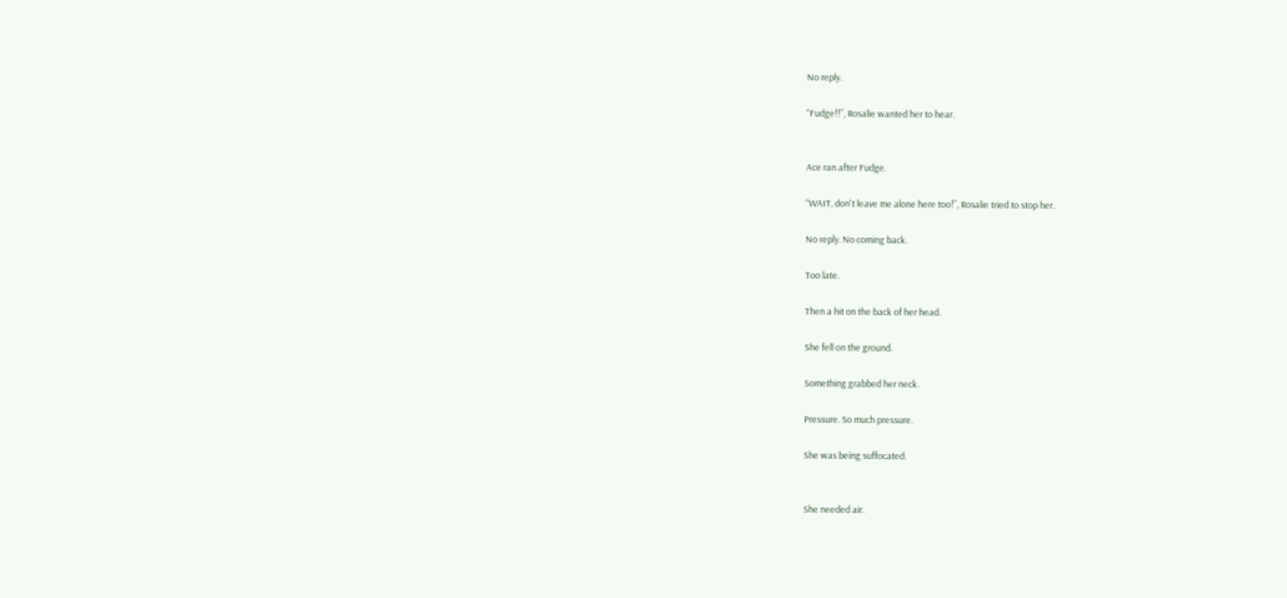No reply.

“Fudge!!”, Rosalie wanted her to hear.


Ace ran after Fudge.

“WAIT, don't leave me alone here too!”, Rosalie tried to stop her.

No reply. No coming back.

Too late.

Then a hit on the back of her head.

She fell on the ground.

Something grabbed her neck.

Pressure. So much pressure.

She was being suffocated.


She needed air.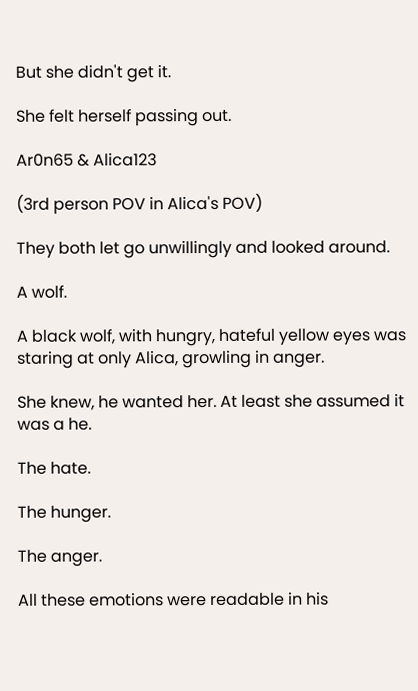But she didn't get it.

She felt herself passing out.

Ar0n65 & Alica123

(3rd person POV in Alica's POV)

They both let go unwillingly and looked around.

A wolf.

A black wolf, with hungry, hateful yellow eyes was staring at only Alica, growling in anger.

She knew, he wanted her. At least she assumed it was a he.

The hate.

The hunger.

The anger.

All these emotions were readable in his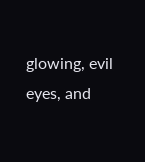glowing, evil eyes, and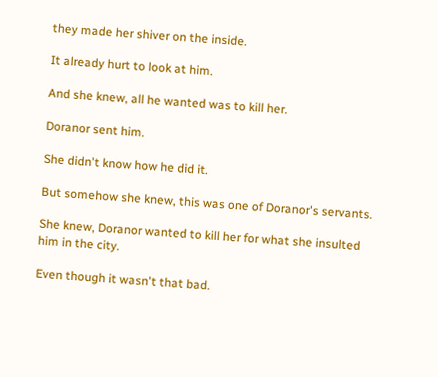they made her shiver on the inside.

It already hurt to look at him.

And she knew, all he wanted was to kill her.

Doranor sent him.

She didn't know how he did it.

But somehow she knew, this was one of Doranor's servants.

She knew, Doranor wanted to kill her for what she insulted him in the city.

Even though it wasn't that bad.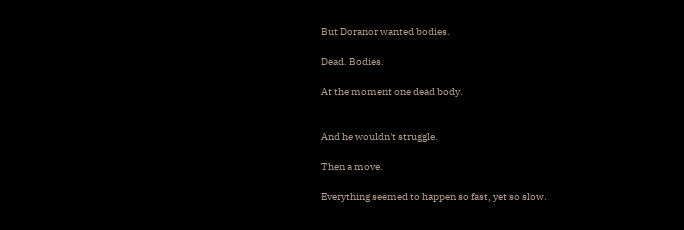But Doranor wanted bodies.

Dead. Bodies.

At the moment one dead body.


And he wouldn't struggle.

Then a move.

Everything seemed to happen so fast, yet so slow.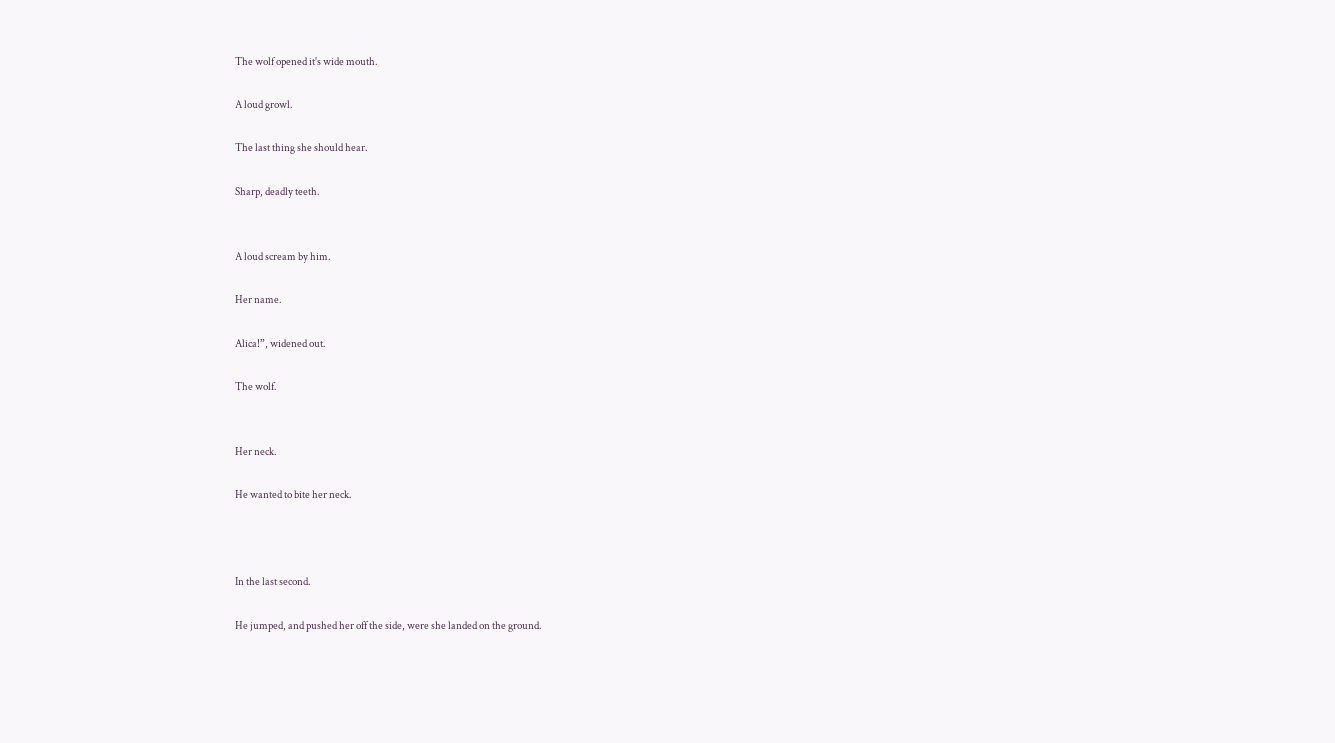The wolf opened it's wide mouth.

A loud growl.

The last thing she should hear.

Sharp, deadly teeth.


A loud scream by him.

Her name.

Alica!”, widened out.

The wolf.


Her neck.

He wanted to bite her neck.



In the last second.

He jumped, and pushed her off the side, were she landed on the ground.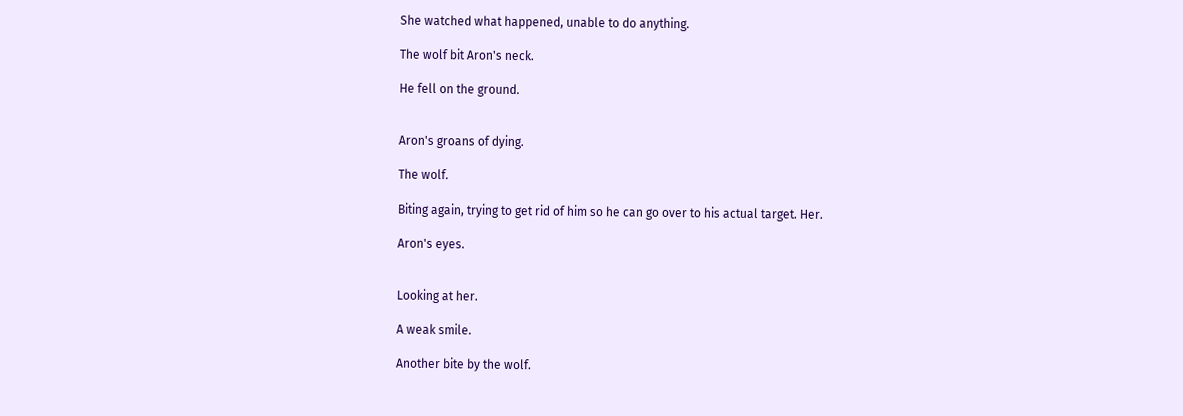She watched what happened, unable to do anything.

The wolf bit Aron's neck.

He fell on the ground.


Aron's groans of dying.

The wolf.

Biting again, trying to get rid of him so he can go over to his actual target. Her.

Aron's eyes.


Looking at her.

A weak smile.

Another bite by the wolf.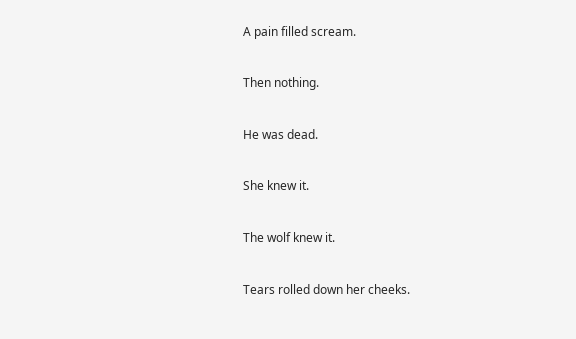A pain filled scream.

Then nothing.

He was dead.

She knew it.

The wolf knew it.

Tears rolled down her cheeks.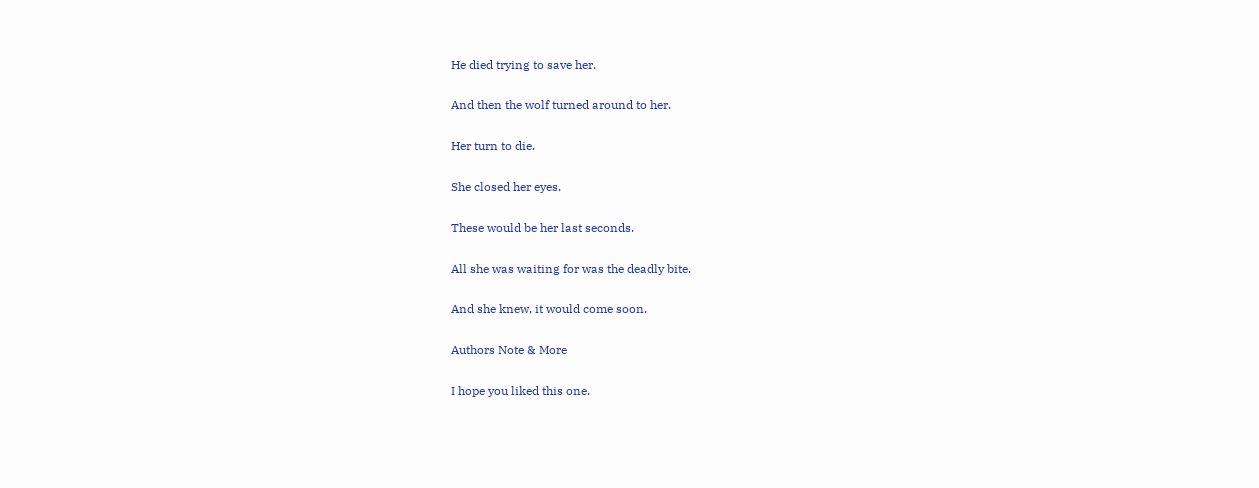He died trying to save her.

And then the wolf turned around to her.

Her turn to die.

She closed her eyes.

These would be her last seconds.

All she was waiting for was the deadly bite.

And she knew, it would come soon.

Authors Note & More

I hope you liked this one.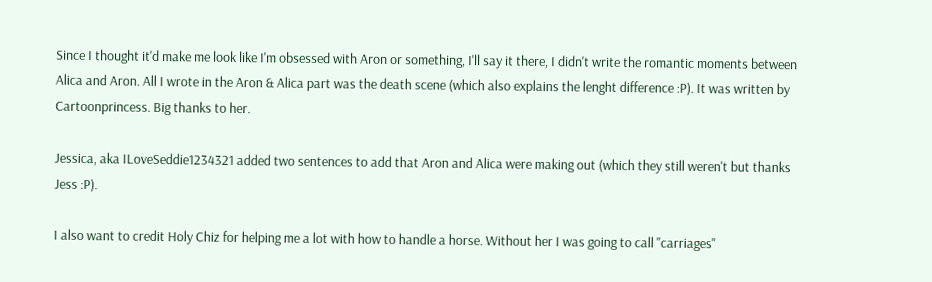Since I thought it'd make me look like I'm obsessed with Aron or something, I'll say it there, I didn't write the romantic moments between Alica and Aron. All I wrote in the Aron & Alica part was the death scene (which also explains the lenght difference :P). It was written by Cartoonprincess. Big thanks to her.

Jessica, aka ILoveSeddie1234321 added two sentences to add that Aron and Alica were making out (which they still weren't but thanks Jess :P).

I also want to credit Holy Chiz for helping me a lot with how to handle a horse. Without her I was going to call "carriages"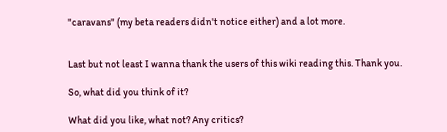"caravans" (my beta readers didn't notice either) and a lot more.


Last but not least I wanna thank the users of this wiki reading this. Thank you.

So, what did you think of it?

What did you like, what not? Any critics?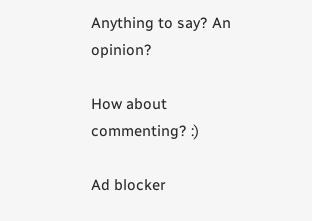Anything to say? An opinion?

How about commenting? :)

Ad blocker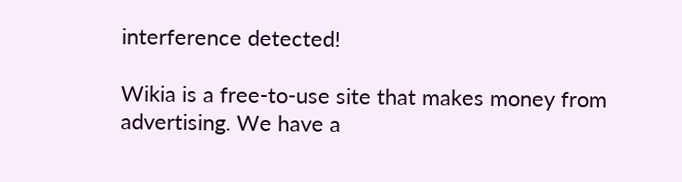interference detected!

Wikia is a free-to-use site that makes money from advertising. We have a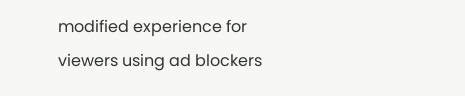modified experience for viewers using ad blockers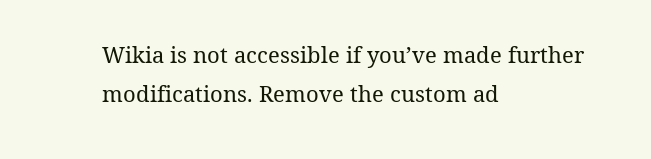Wikia is not accessible if you’ve made further modifications. Remove the custom ad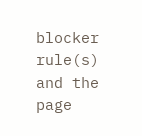blocker rule(s) and the page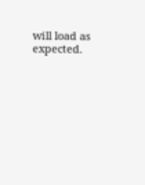will load as expected.